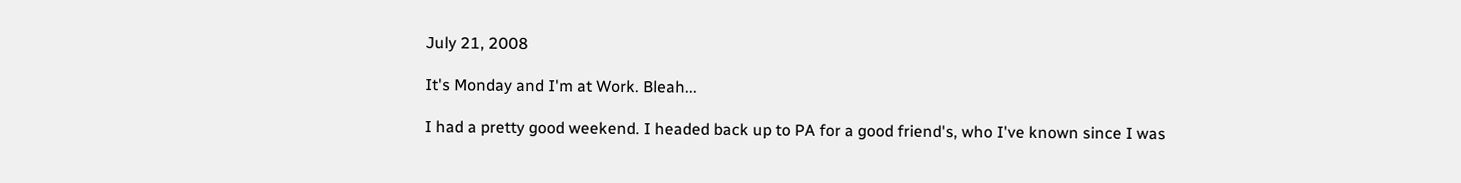July 21, 2008

It's Monday and I'm at Work. Bleah...

I had a pretty good weekend. I headed back up to PA for a good friend's, who I've known since I was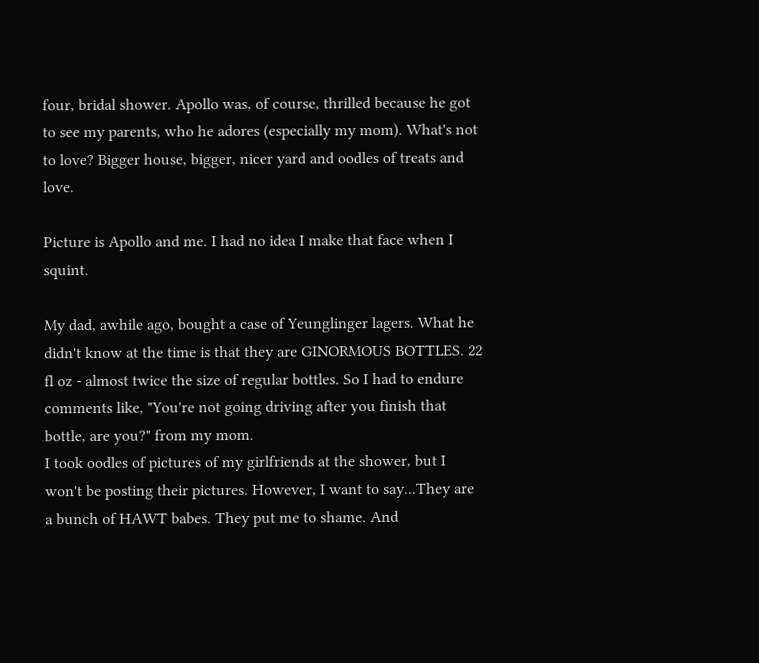four, bridal shower. Apollo was, of course, thrilled because he got to see my parents, who he adores (especially my mom). What's not to love? Bigger house, bigger, nicer yard and oodles of treats and love.

Picture is Apollo and me. I had no idea I make that face when I squint.

My dad, awhile ago, bought a case of Yeunglinger lagers. What he didn't know at the time is that they are GINORMOUS BOTTLES. 22 fl oz - almost twice the size of regular bottles. So I had to endure comments like, "You're not going driving after you finish that bottle, are you?" from my mom.
I took oodles of pictures of my girlfriends at the shower, but I won't be posting their pictures. However, I want to say...They are a bunch of HAWT babes. They put me to shame. And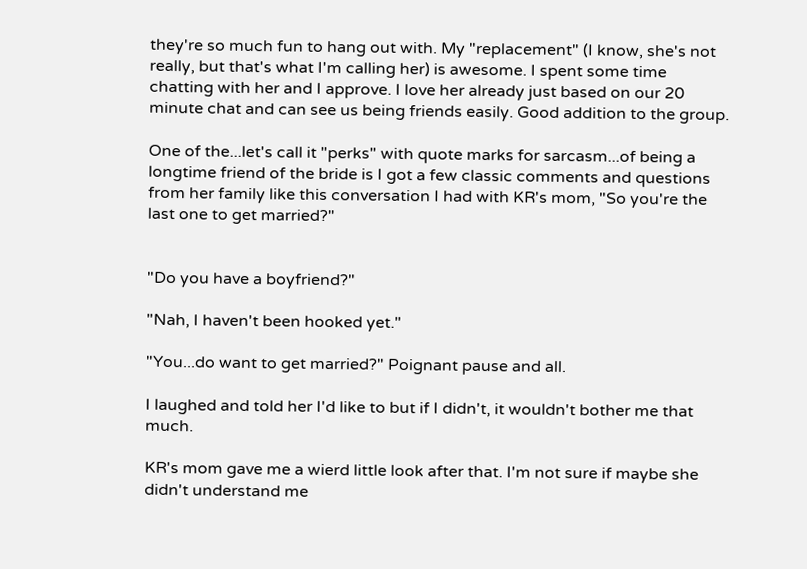they're so much fun to hang out with. My "replacement" (I know, she's not really, but that's what I'm calling her) is awesome. I spent some time chatting with her and I approve. I love her already just based on our 20 minute chat and can see us being friends easily. Good addition to the group.

One of the...let's call it "perks" with quote marks for sarcasm...of being a longtime friend of the bride is I got a few classic comments and questions from her family like this conversation I had with KR's mom, "So you're the last one to get married?"


"Do you have a boyfriend?"

"Nah, I haven't been hooked yet."

"You...do want to get married?" Poignant pause and all.

I laughed and told her I'd like to but if I didn't, it wouldn't bother me that much.

KR's mom gave me a wierd little look after that. I'm not sure if maybe she didn't understand me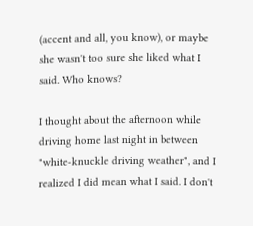(accent and all, you know), or maybe she wasn't too sure she liked what I said. Who knows?

I thought about the afternoon while driving home last night in between "white-knuckle driving weather", and I realized I did mean what I said. I don't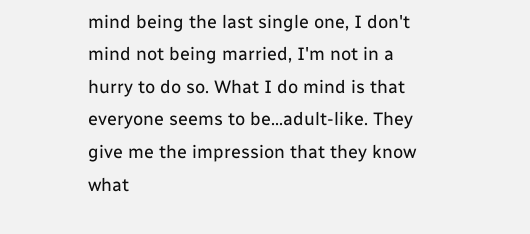mind being the last single one, I don't mind not being married, I'm not in a hurry to do so. What I do mind is that everyone seems to be...adult-like. They give me the impression that they know what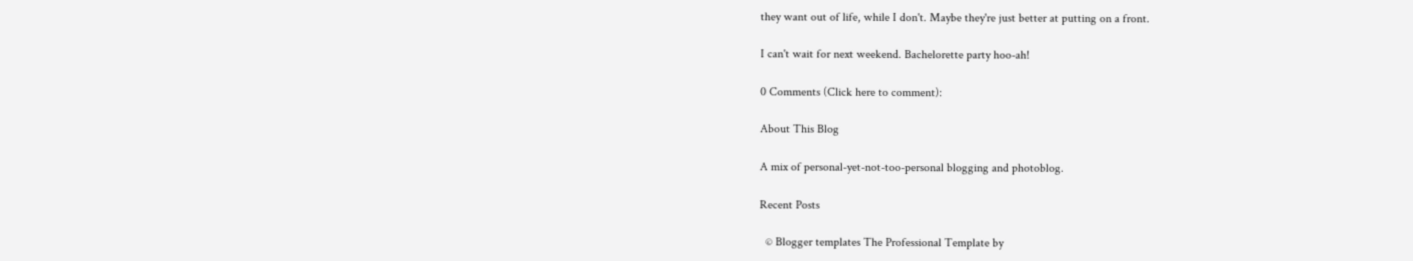they want out of life, while I don't. Maybe they're just better at putting on a front.

I can't wait for next weekend. Bachelorette party hoo-ah!

0 Comments (Click here to comment):

About This Blog

A mix of personal-yet-not-too-personal blogging and photoblog.

Recent Posts

  © Blogger templates The Professional Template by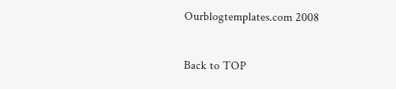Ourblogtemplates.com 2008

Back to TOP